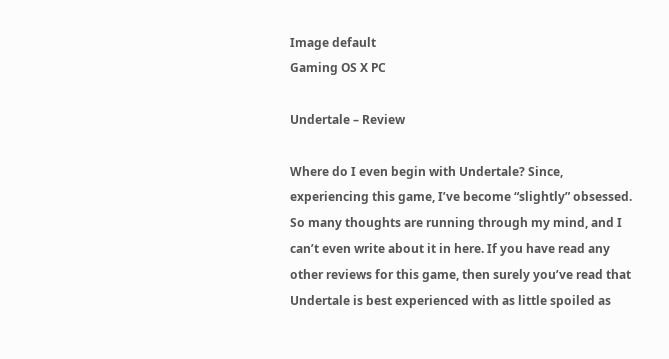Image default
Gaming OS X PC

Undertale – Review

Where do I even begin with Undertale? Since, experiencing this game, I’ve become “slightly” obsessed. So many thoughts are running through my mind, and I can’t even write about it in here. If you have read any other reviews for this game, then surely you’ve read that Undertale is best experienced with as little spoiled as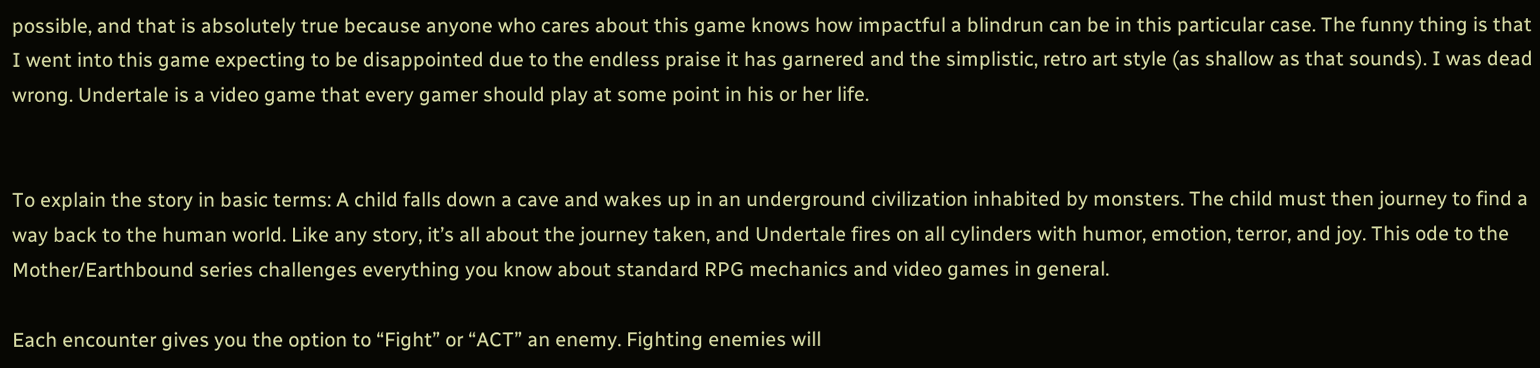possible, and that is absolutely true because anyone who cares about this game knows how impactful a blindrun can be in this particular case. The funny thing is that I went into this game expecting to be disappointed due to the endless praise it has garnered and the simplistic, retro art style (as shallow as that sounds). I was dead wrong. Undertale is a video game that every gamer should play at some point in his or her life.


To explain the story in basic terms: A child falls down a cave and wakes up in an underground civilization inhabited by monsters. The child must then journey to find a way back to the human world. Like any story, it’s all about the journey taken, and Undertale fires on all cylinders with humor, emotion, terror, and joy. This ode to the Mother/Earthbound series challenges everything you know about standard RPG mechanics and video games in general.

Each encounter gives you the option to “Fight” or “ACT” an enemy. Fighting enemies will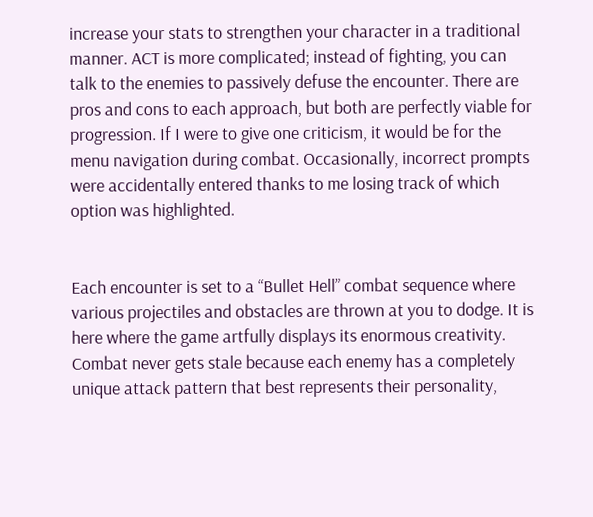increase your stats to strengthen your character in a traditional manner. ACT is more complicated; instead of fighting, you can talk to the enemies to passively defuse the encounter. There are pros and cons to each approach, but both are perfectly viable for progression. If I were to give one criticism, it would be for the menu navigation during combat. Occasionally, incorrect prompts were accidentally entered thanks to me losing track of which option was highlighted.


Each encounter is set to a “Bullet Hell” combat sequence where various projectiles and obstacles are thrown at you to dodge. It is here where the game artfully displays its enormous creativity. Combat never gets stale because each enemy has a completely unique attack pattern that best represents their personality,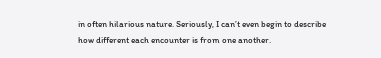in often hilarious nature. Seriously, I can’t even begin to describe how different each encounter is from one another.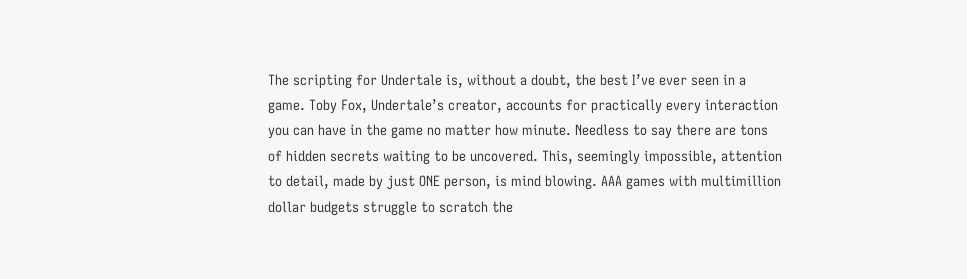The scripting for Undertale is, without a doubt, the best I’ve ever seen in a game. Toby Fox, Undertale’s creator, accounts for practically every interaction you can have in the game no matter how minute. Needless to say there are tons of hidden secrets waiting to be uncovered. This, seemingly impossible, attention to detail, made by just ONE person, is mind blowing. AAA games with multimillion dollar budgets struggle to scratch the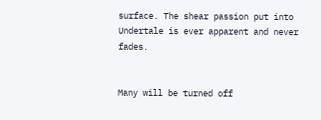surface. The shear passion put into Undertale is ever apparent and never fades.


Many will be turned off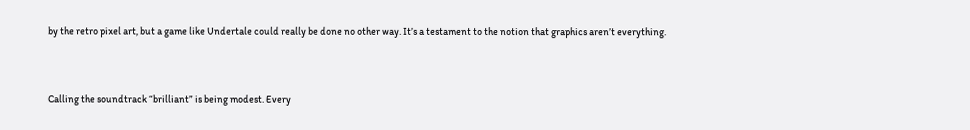by the retro pixel art, but a game like Undertale could really be done no other way. It’s a testament to the notion that graphics aren’t everything.



Calling the soundtrack “brilliant” is being modest. Every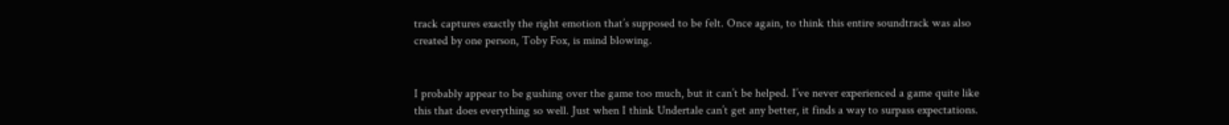track captures exactly the right emotion that’s supposed to be felt. Once again, to think this entire soundtrack was also created by one person, Toby Fox, is mind blowing.


I probably appear to be gushing over the game too much, but it can’t be helped. I’ve never experienced a game quite like this that does everything so well. Just when I think Undertale can’t get any better, it finds a way to surpass expectations.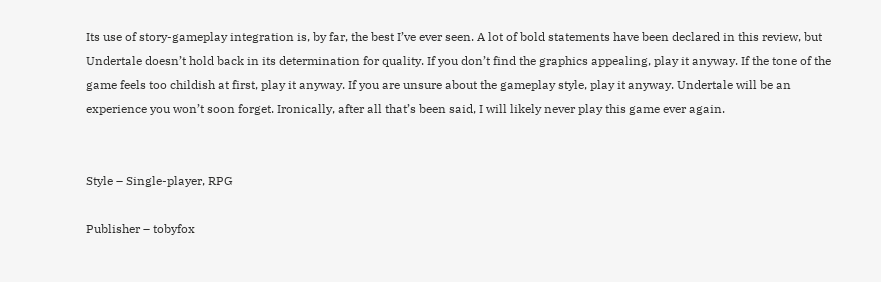Its use of story-gameplay integration is, by far, the best I’ve ever seen. A lot of bold statements have been declared in this review, but Undertale doesn’t hold back in its determination for quality. If you don’t find the graphics appealing, play it anyway. If the tone of the game feels too childish at first, play it anyway. If you are unsure about the gameplay style, play it anyway. Undertale will be an experience you won’t soon forget. Ironically, after all that’s been said, I will likely never play this game ever again.


Style – Single-player, RPG

Publisher – tobyfox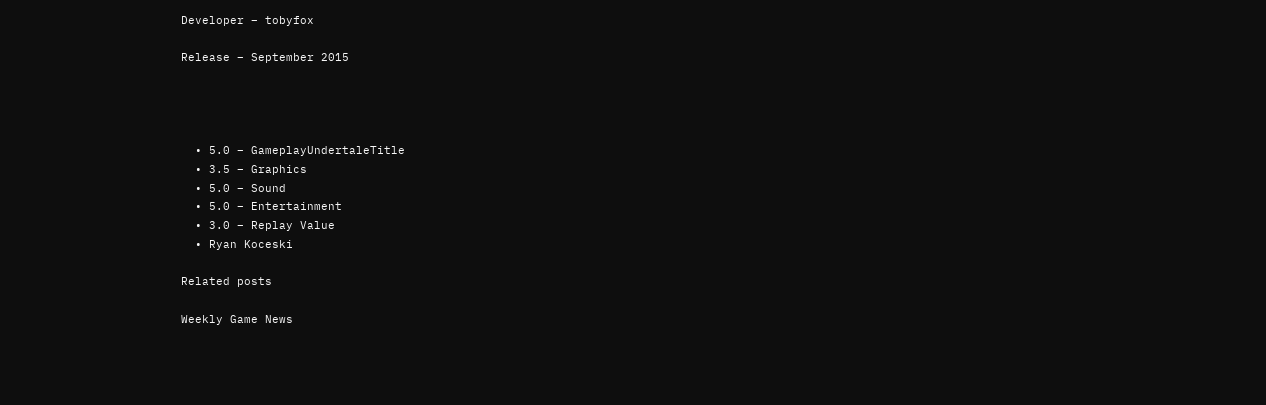Developer – tobyfox

Release – September 2015




  • 5.0 – GameplayUndertaleTitle
  • 3.5 – Graphics
  • 5.0 – Sound
  • 5.0 – Entertainment
  • 3.0 – Replay Value
  • Ryan Koceski

Related posts

Weekly Game News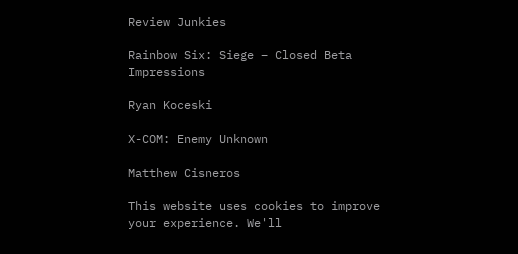Review Junkies

Rainbow Six: Siege – Closed Beta Impressions

Ryan Koceski

X-COM: Enemy Unknown

Matthew Cisneros

This website uses cookies to improve your experience. We'll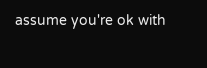assume you're ok with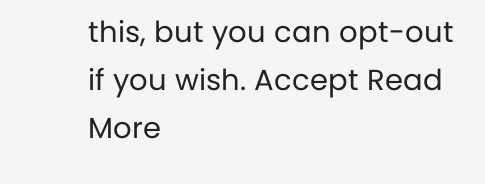this, but you can opt-out if you wish. Accept Read More